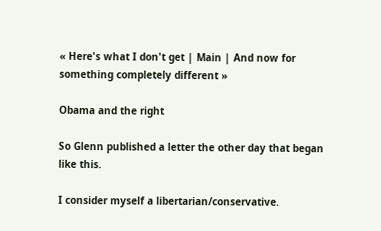« Here's what I don't get | Main | And now for something completely different »

Obama and the right

So Glenn published a letter the other day that began like this.

I consider myself a libertarian/conservative.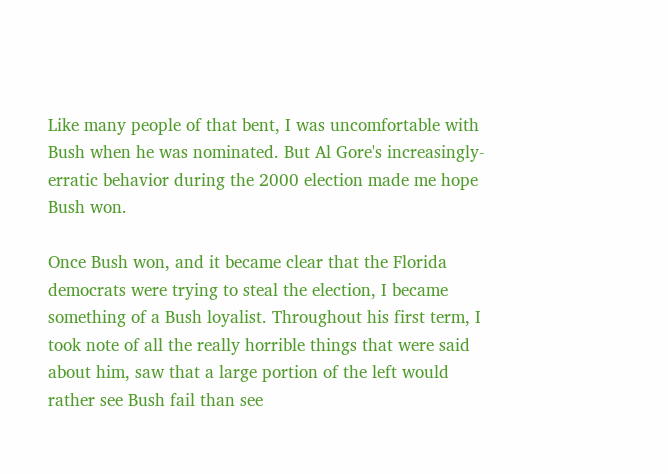Like many people of that bent, I was uncomfortable with Bush when he was nominated. But Al Gore's increasingly-erratic behavior during the 2000 election made me hope Bush won.

Once Bush won, and it became clear that the Florida democrats were trying to steal the election, I became something of a Bush loyalist. Throughout his first term, I took note of all the really horrible things that were said about him, saw that a large portion of the left would rather see Bush fail than see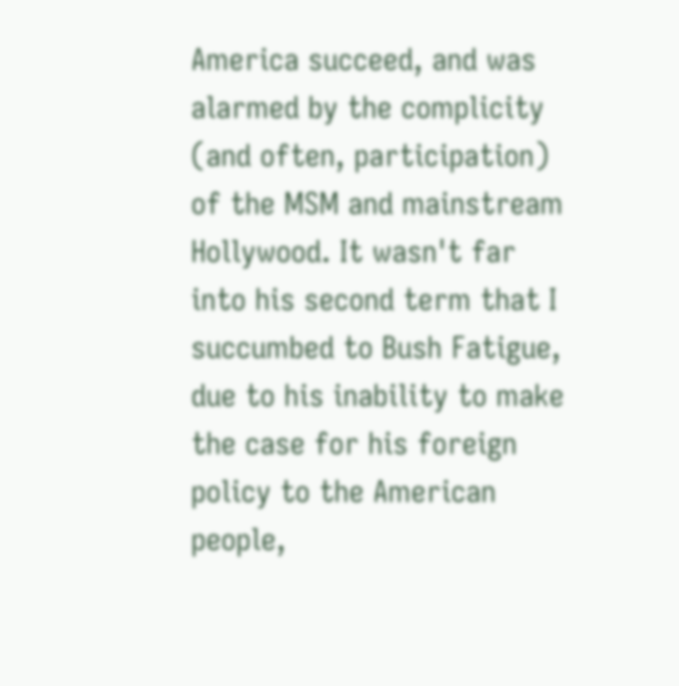America succeed, and was alarmed by the complicity (and often, participation) of the MSM and mainstream Hollywood. It wasn't far into his second term that I succumbed to Bush Fatigue, due to his inability to make the case for his foreign policy to the American people,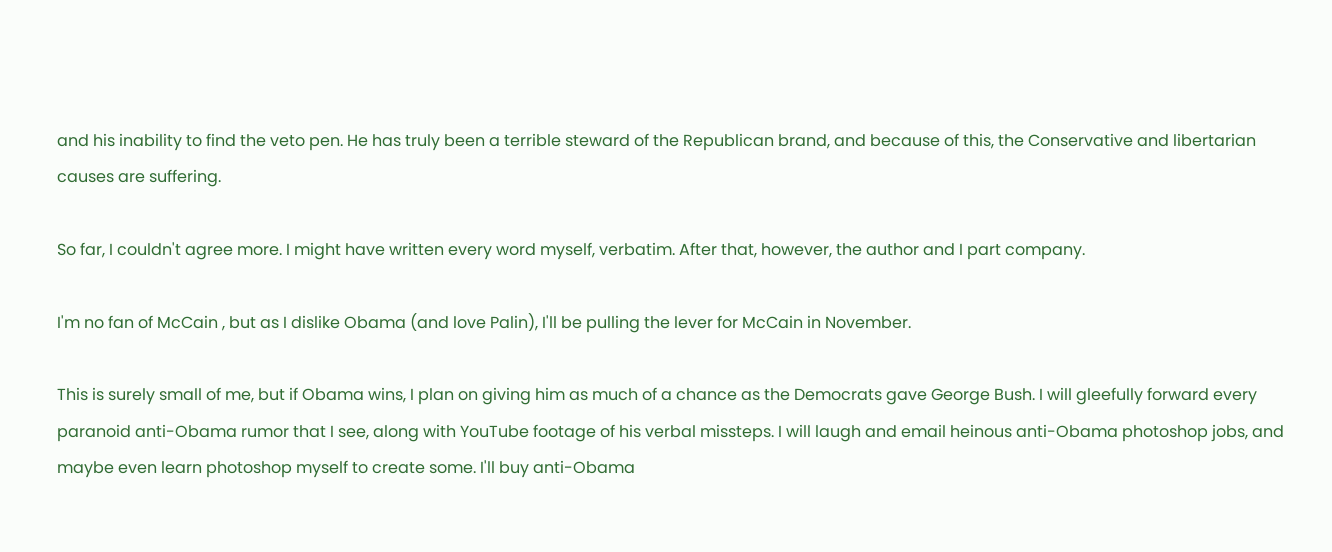and his inability to find the veto pen. He has truly been a terrible steward of the Republican brand, and because of this, the Conservative and libertarian causes are suffering.

So far, I couldn't agree more. I might have written every word myself, verbatim. After that, however, the author and I part company.

I'm no fan of McCain , but as I dislike Obama (and love Palin), I'll be pulling the lever for McCain in November.

This is surely small of me, but if Obama wins, I plan on giving him as much of a chance as the Democrats gave George Bush. I will gleefully forward every paranoid anti-Obama rumor that I see, along with YouTube footage of his verbal missteps. I will laugh and email heinous anti-Obama photoshop jobs, and maybe even learn photoshop myself to create some. I'll buy anti-Obama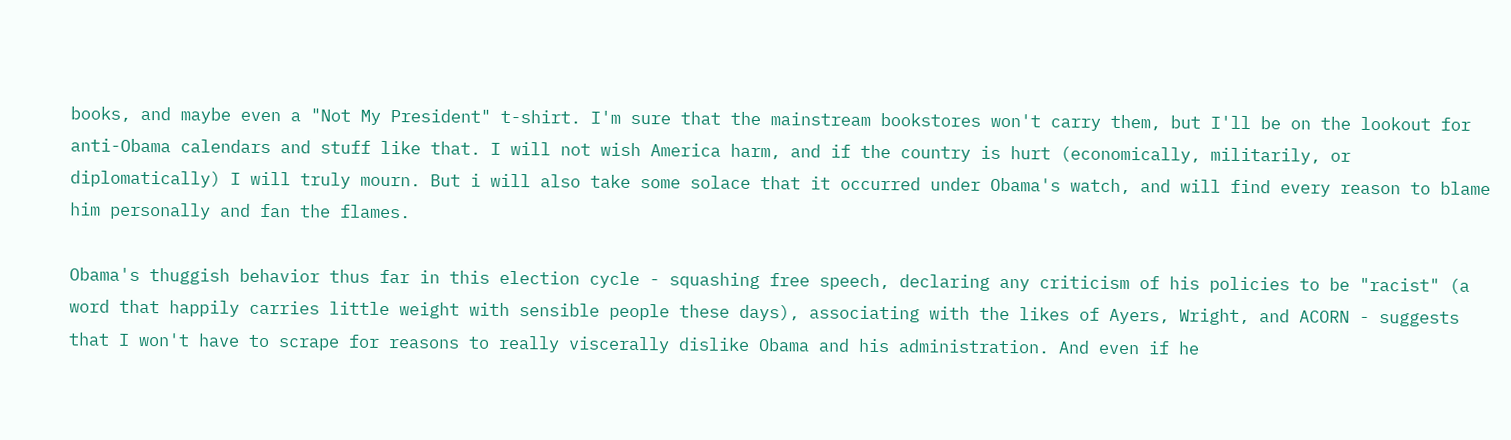books, and maybe even a "Not My President" t-shirt. I'm sure that the mainstream bookstores won't carry them, but I'll be on the lookout for anti-Obama calendars and stuff like that. I will not wish America harm, and if the country is hurt (economically, militarily, or diplomatically) I will truly mourn. But i will also take some solace that it occurred under Obama's watch, and will find every reason to blame him personally and fan the flames.

Obama's thuggish behavior thus far in this election cycle - squashing free speech, declaring any criticism of his policies to be "racist" (a word that happily carries little weight with sensible people these days), associating with the likes of Ayers, Wright, and ACORN - suggests that I won't have to scrape for reasons to really viscerally dislike Obama and his administration. And even if he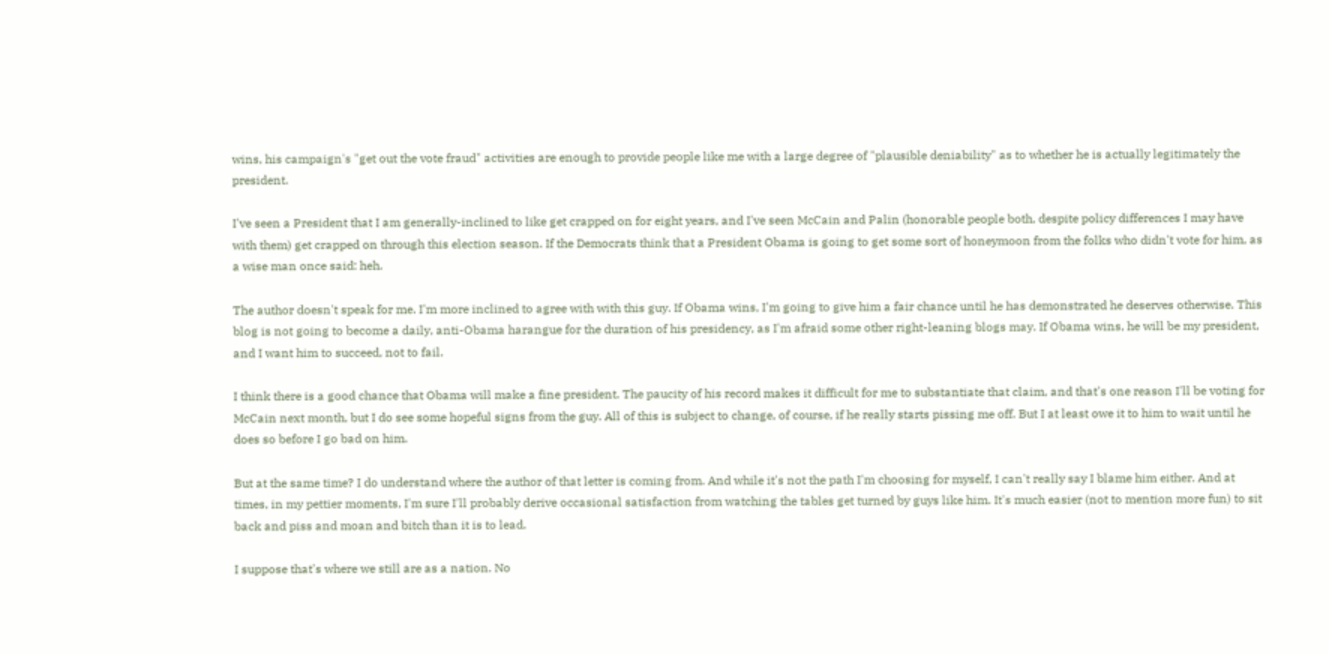wins, his campaign's "get out the vote fraud" activities are enough to provide people like me with a large degree of "plausible deniability" as to whether he is actually legitimately the president.

I've seen a President that I am generally-inclined to like get crapped on for eight years, and I've seen McCain and Palin (honorable people both, despite policy differences I may have with them) get crapped on through this election season. If the Democrats think that a President Obama is going to get some sort of honeymoon from the folks who didn't vote for him, as a wise man once said: heh.

The author doesn't speak for me. I'm more inclined to agree with with this guy. If Obama wins, I'm going to give him a fair chance until he has demonstrated he deserves otherwise. This blog is not going to become a daily, anti-Obama harangue for the duration of his presidency, as I'm afraid some other right-leaning blogs may. If Obama wins, he will be my president, and I want him to succeed, not to fail.

I think there is a good chance that Obama will make a fine president. The paucity of his record makes it difficult for me to substantiate that claim, and that's one reason I'll be voting for McCain next month, but I do see some hopeful signs from the guy. All of this is subject to change, of course, if he really starts pissing me off. But I at least owe it to him to wait until he does so before I go bad on him.

But at the same time? I do understand where the author of that letter is coming from. And while it's not the path I'm choosing for myself, I can't really say I blame him either. And at times, in my pettier moments, I'm sure I'll probably derive occasional satisfaction from watching the tables get turned by guys like him. It's much easier (not to mention more fun) to sit back and piss and moan and bitch than it is to lead.

I suppose that's where we still are as a nation. No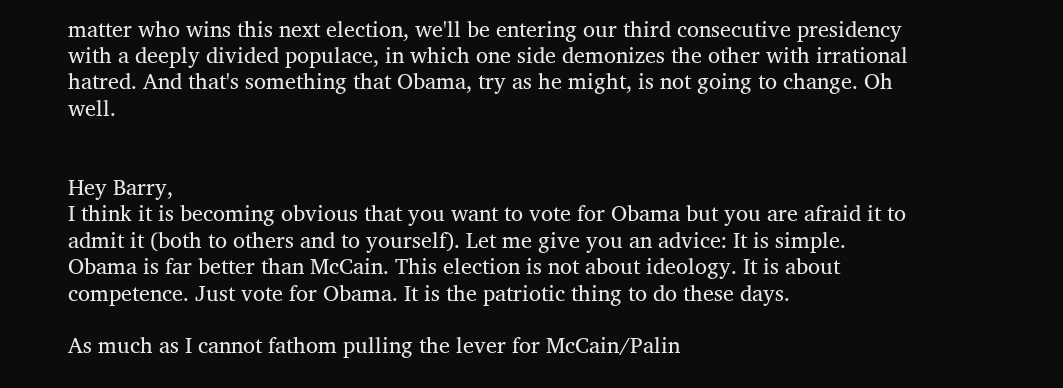matter who wins this next election, we'll be entering our third consecutive presidency with a deeply divided populace, in which one side demonizes the other with irrational hatred. And that's something that Obama, try as he might, is not going to change. Oh well.


Hey Barry,
I think it is becoming obvious that you want to vote for Obama but you are afraid it to admit it (both to others and to yourself). Let me give you an advice: It is simple. Obama is far better than McCain. This election is not about ideology. It is about competence. Just vote for Obama. It is the patriotic thing to do these days.

As much as I cannot fathom pulling the lever for McCain/Palin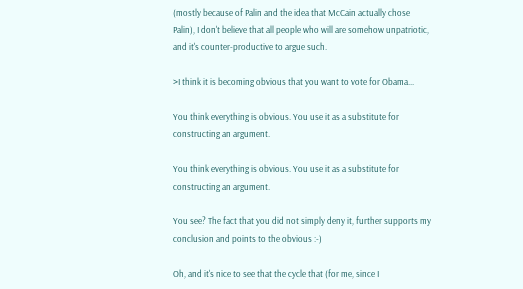(mostly because of Palin and the idea that McCain actually chose Palin), I don't believe that all people who will are somehow unpatriotic, and it's counter-productive to argue such.

>I think it is becoming obvious that you want to vote for Obama...

You think everything is obvious. You use it as a substitute for constructing an argument.

You think everything is obvious. You use it as a substitute for constructing an argument.

You see? The fact that you did not simply deny it, further supports my conclusion and points to the obvious :-)

Oh, and it's nice to see that the cycle that (for me, since I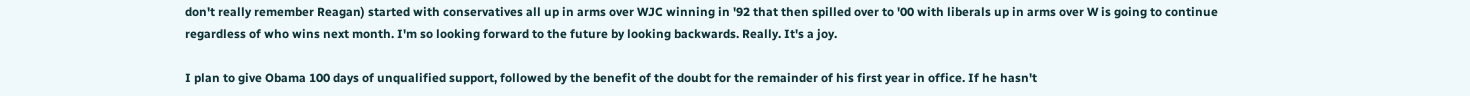don't really remember Reagan) started with conservatives all up in arms over WJC winning in '92 that then spilled over to '00 with liberals up in arms over W is going to continue regardless of who wins next month. I'm so looking forward to the future by looking backwards. Really. It's a joy.

I plan to give Obama 100 days of unqualified support, followed by the benefit of the doubt for the remainder of his first year in office. If he hasn't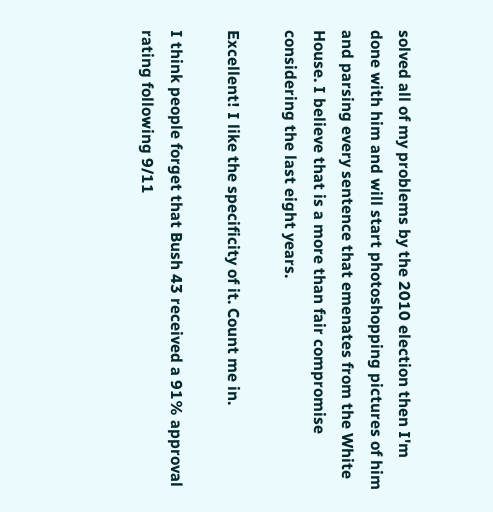solved all of my problems by the 2010 election then I'm done with him and will start photoshopping pictures of him and parsing every sentence that emenates from the White House. I believe that is a more than fair compromise considering the last eight years.

Excellent! I like the specificity of it. Count me in.

I think people forget that Bush 43 received a 91% approval rating following 9/11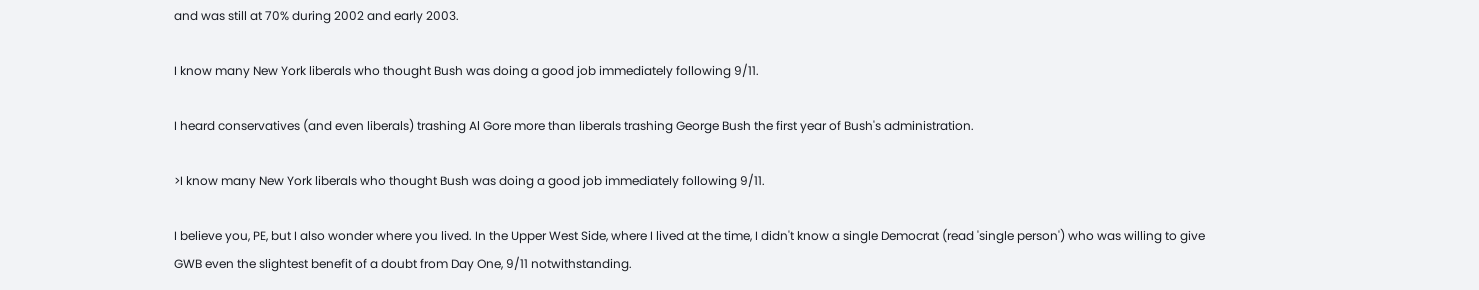and was still at 70% during 2002 and early 2003.

I know many New York liberals who thought Bush was doing a good job immediately following 9/11.

I heard conservatives (and even liberals) trashing Al Gore more than liberals trashing George Bush the first year of Bush's administration.

>I know many New York liberals who thought Bush was doing a good job immediately following 9/11.

I believe you, PE, but I also wonder where you lived. In the Upper West Side, where I lived at the time, I didn't know a single Democrat (read 'single person') who was willing to give GWB even the slightest benefit of a doubt from Day One, 9/11 notwithstanding.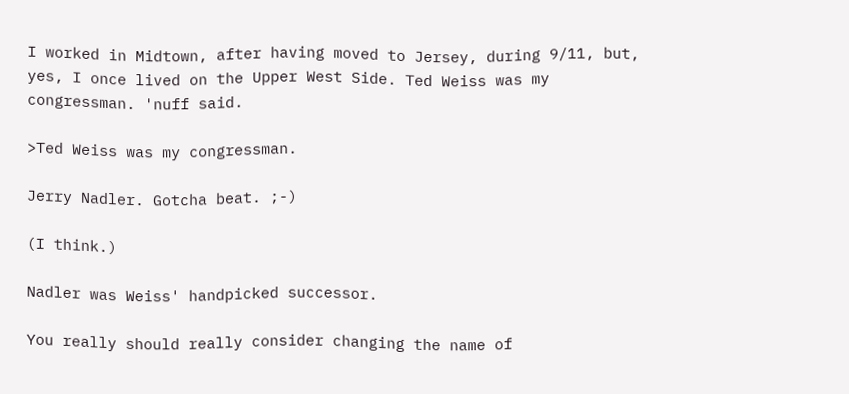I worked in Midtown, after having moved to Jersey, during 9/11, but, yes, I once lived on the Upper West Side. Ted Weiss was my congressman. 'nuff said.

>Ted Weiss was my congressman.

Jerry Nadler. Gotcha beat. ;-)

(I think.)

Nadler was Weiss' handpicked successor.

You really should really consider changing the name of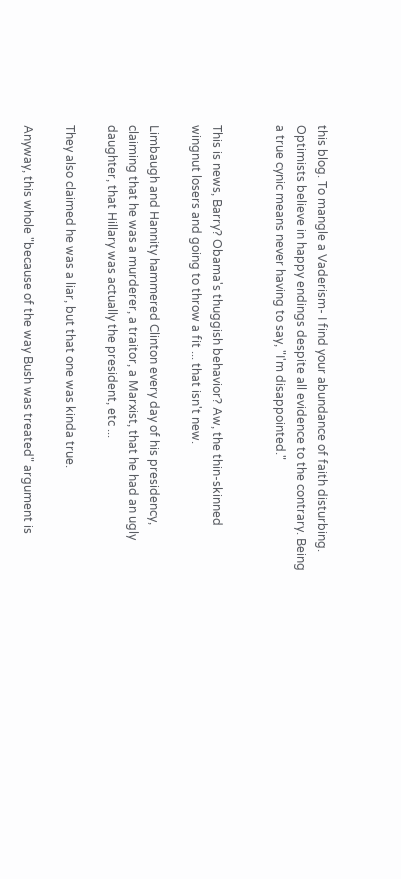this blog. To mangle a Vaderism- I find your abundance of faith disturbing. Optimists believe in happy endings despite all evidence to the contrary. Being a true cynic means never having to say, "I'm disappointed."


This is news, Barry? Obama's thuggish behavior? Aw, the thin-skinned wingnut losers and going to throw a fit ... that isn't new.

Limbaugh and Hannity hammered Clinton every day of his presidency, claiming that he was a murderer, a traitor, a Marxist, that he had an ugly daughter, that Hillary was actually the president, etc ...

They also claimed he was a liar, but that one was kinda true.

Anyway, this whole "because of the way Bush was treated" argument is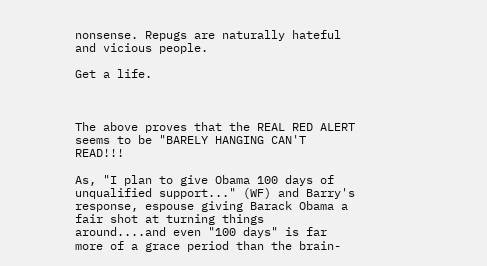nonsense. Repugs are naturally hateful and vicious people.

Get a life.



The above proves that the REAL RED ALERT seems to be "BARELY HANGING CAN'T READ!!!

As, "I plan to give Obama 100 days of unqualified support..." (WF) and Barry's response, espouse giving Barack Obama a fair shot at turning things around....and even "100 days" is far more of a grace period than the brain-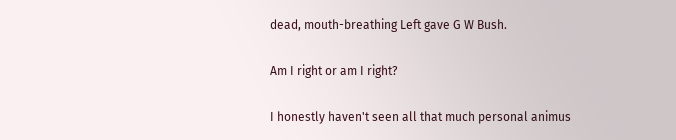dead, mouth-breathing Left gave G W Bush.

Am I right or am I right?

I honestly haven't seen all that much personal animus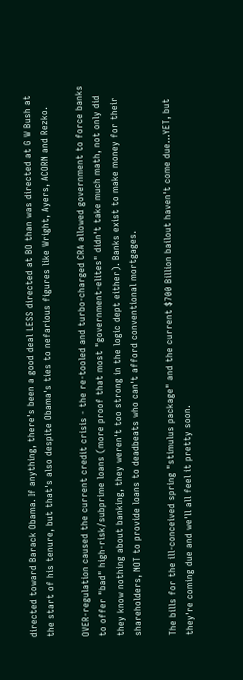directed toward Barack Obama. If anything, there's been a good deal LESS directed at BO than was directed at G W Bush at the start of his tenure, but that's also despite Obama's ties to nefarious figures like Wright, Ayers, ACORN and Rezko.

OVER-regulation caused the current credit crisis - the re-tooled and turbo-charged CRA allowed government to force banks to offer "bad" high-risk/subprime loans (more proof that most "government-elites" didn't take much math, not only did they know nothing about banking, they weren't too strong in the logic dept either). Banks exist to make money for their shareholders, NOT to provide loans to deadbeats who can't afford conventional mortgages.

The bills for the ill-conceived spring "stimulus package" and the current $700 Billion bailout haven't come due...YET, but they're coming due and we'll all feel it pretty soon.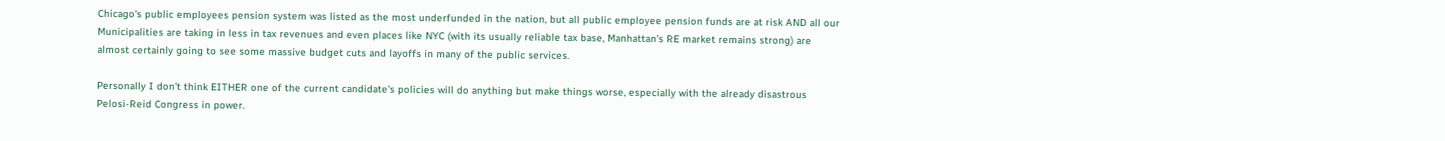Chicago's public employees pension system was listed as the most underfunded in the nation, but all public employee pension funds are at risk AND all our Municipalities are taking in less in tax revenues and even places like NYC (with its usually reliable tax base, Manhattan's RE market remains strong) are almost certainly going to see some massive budget cuts and layoffs in many of the public services.

Personally I don't think EITHER one of the current candidate's policies will do anything but make things worse, especially with the already disastrous Pelosi-Reid Congress in power.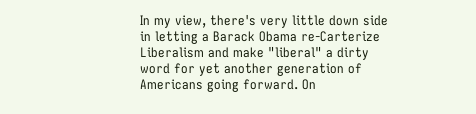In my view, there's very little down side in letting a Barack Obama re-Carterize Liberalism and make "liberal" a dirty word for yet another generation of Americans going forward. On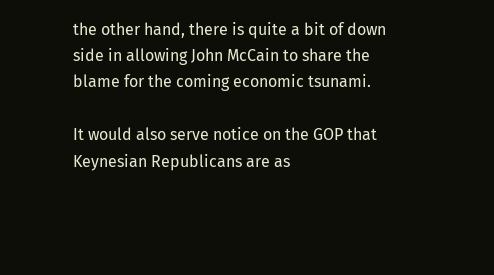the other hand, there is quite a bit of down side in allowing John McCain to share the blame for the coming economic tsunami.

It would also serve notice on the GOP that Keynesian Republicans are as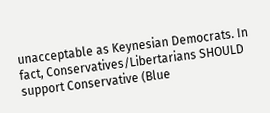unacceptable as Keynesian Democrats. In fact, Conservatives/Libertarians SHOULD support Conservative (Blue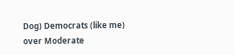Dog) Democrats (like me) over Moderate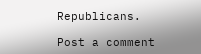Republicans.

Post a comment